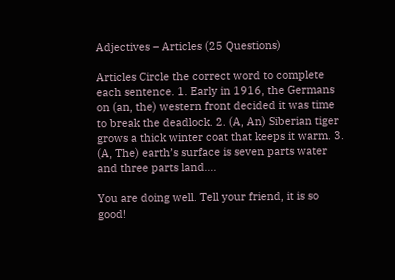Adjectives – Articles (25 Questions)

Articles Circle the correct word to complete each sentence. 1. Early in 1916, the Germans on (an, the) western front decided it was time to break the deadlock. 2. (A, An) Siberian tiger grows a thick winter coat that keeps it warm. 3. (A, The) earth’s surface is seven parts water and three parts land….

You are doing well. Tell your friend, it is so good!